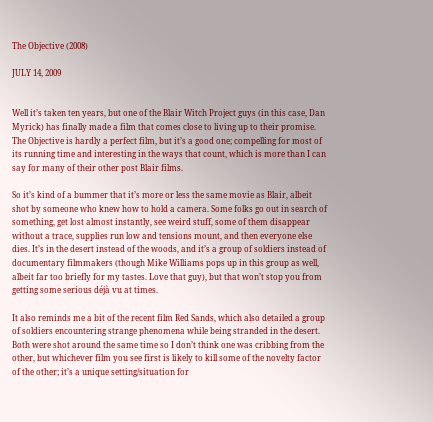The Objective (2008)

JULY 14, 2009


Well it’s taken ten years, but one of the Blair Witch Project guys (in this case, Dan Myrick) has finally made a film that comes close to living up to their promise. The Objective is hardly a perfect film, but it’s a good one; compelling for most of its running time and interesting in the ways that count, which is more than I can say for many of their other post Blair films.

So it’s kind of a bummer that it’s more or less the same movie as Blair, albeit shot by someone who knew how to hold a camera. Some folks go out in search of something, get lost almost instantly, see weird stuff, some of them disappear without a trace, supplies run low and tensions mount, and then everyone else dies. It’s in the desert instead of the woods, and it’s a group of soldiers instead of documentary filmmakers (though Mike Williams pops up in this group as well, albeit far too briefly for my tastes. Love that guy), but that won’t stop you from getting some serious déjà vu at times.

It also reminds me a bit of the recent film Red Sands, which also detailed a group of soldiers encountering strange phenomena while being stranded in the desert. Both were shot around the same time so I don’t think one was cribbing from the other, but whichever film you see first is likely to kill some of the novelty factor of the other; it’s a unique setting/situation for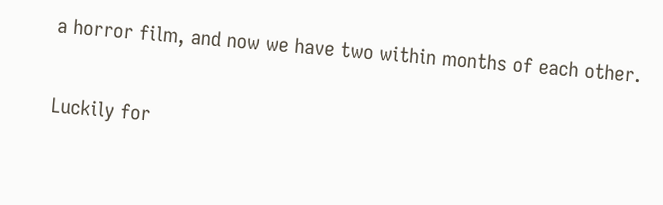a horror film, and now we have two within months of each other.

Luckily for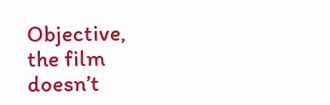Objective, the film doesn’t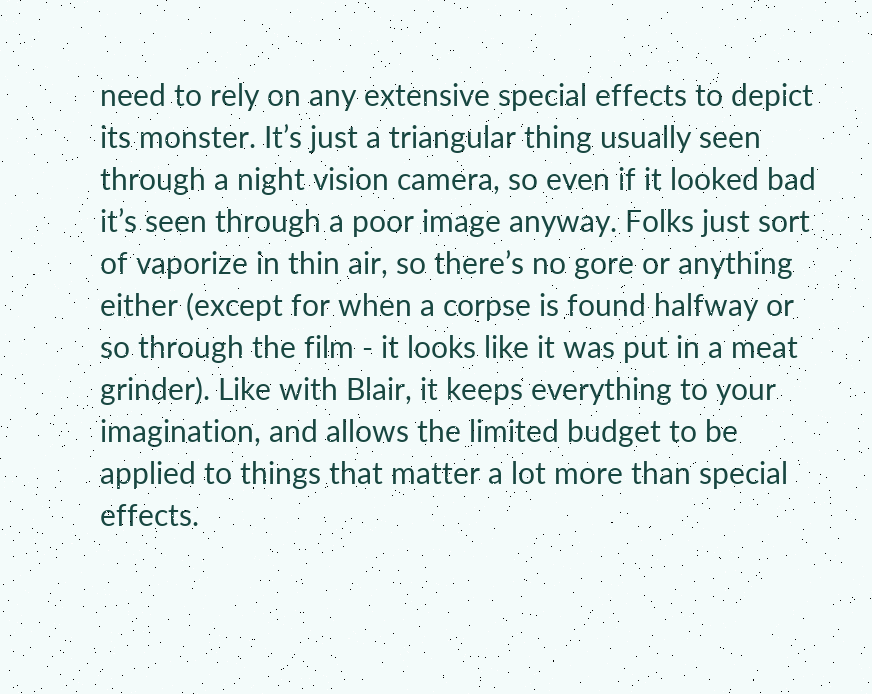need to rely on any extensive special effects to depict its monster. It’s just a triangular thing usually seen through a night vision camera, so even if it looked bad it’s seen through a poor image anyway. Folks just sort of vaporize in thin air, so there’s no gore or anything either (except for when a corpse is found halfway or so through the film - it looks like it was put in a meat grinder). Like with Blair, it keeps everything to your imagination, and allows the limited budget to be applied to things that matter a lot more than special effects.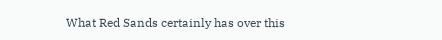What Red Sands certainly has over this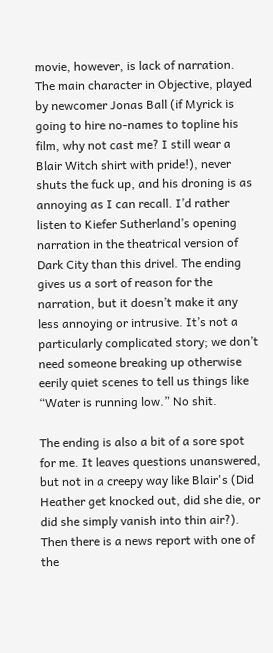movie, however, is lack of narration. The main character in Objective, played by newcomer Jonas Ball (if Myrick is going to hire no-names to topline his film, why not cast me? I still wear a Blair Witch shirt with pride!), never shuts the fuck up, and his droning is as annoying as I can recall. I’d rather listen to Kiefer Sutherland’s opening narration in the theatrical version of Dark City than this drivel. The ending gives us a sort of reason for the narration, but it doesn’t make it any less annoying or intrusive. It’s not a particularly complicated story; we don’t need someone breaking up otherwise eerily quiet scenes to tell us things like “Water is running low.” No shit.

The ending is also a bit of a sore spot for me. It leaves questions unanswered, but not in a creepy way like Blair's (Did Heather get knocked out, did she die, or did she simply vanish into thin air?). Then there is a news report with one of the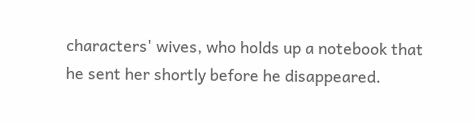characters' wives, who holds up a notebook that he sent her shortly before he disappeared.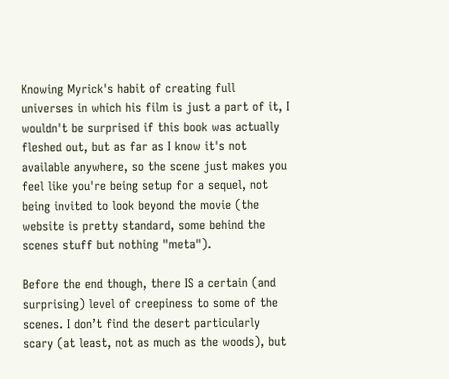Knowing Myrick's habit of creating full universes in which his film is just a part of it, I wouldn't be surprised if this book was actually fleshed out, but as far as I know it's not available anywhere, so the scene just makes you feel like you're being setup for a sequel, not being invited to look beyond the movie (the website is pretty standard, some behind the scenes stuff but nothing "meta").

Before the end though, there IS a certain (and surprising) level of creepiness to some of the scenes. I don’t find the desert particularly scary (at least, not as much as the woods), but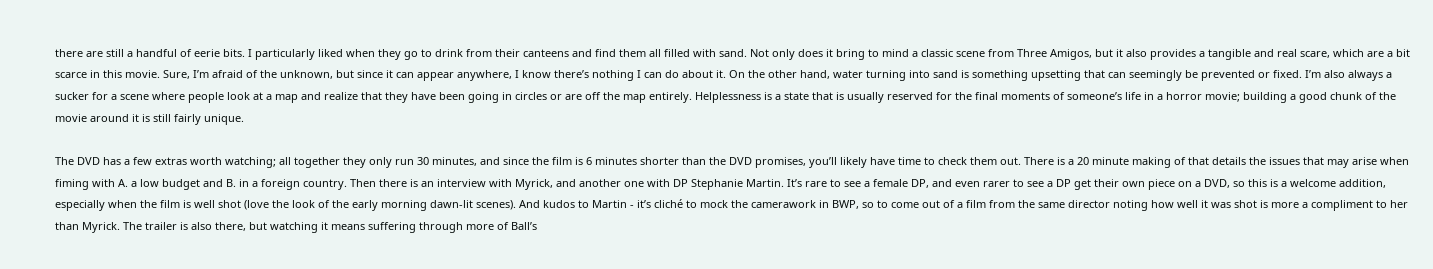there are still a handful of eerie bits. I particularly liked when they go to drink from their canteens and find them all filled with sand. Not only does it bring to mind a classic scene from Three Amigos, but it also provides a tangible and real scare, which are a bit scarce in this movie. Sure, I’m afraid of the unknown, but since it can appear anywhere, I know there’s nothing I can do about it. On the other hand, water turning into sand is something upsetting that can seemingly be prevented or fixed. I’m also always a sucker for a scene where people look at a map and realize that they have been going in circles or are off the map entirely. Helplessness is a state that is usually reserved for the final moments of someone’s life in a horror movie; building a good chunk of the movie around it is still fairly unique.

The DVD has a few extras worth watching; all together they only run 30 minutes, and since the film is 6 minutes shorter than the DVD promises, you’ll likely have time to check them out. There is a 20 minute making of that details the issues that may arise when fiming with A. a low budget and B. in a foreign country. Then there is an interview with Myrick, and another one with DP Stephanie Martin. It’s rare to see a female DP, and even rarer to see a DP get their own piece on a DVD, so this is a welcome addition, especially when the film is well shot (love the look of the early morning dawn-lit scenes). And kudos to Martin - it’s cliché to mock the camerawork in BWP, so to come out of a film from the same director noting how well it was shot is more a compliment to her than Myrick. The trailer is also there, but watching it means suffering through more of Ball’s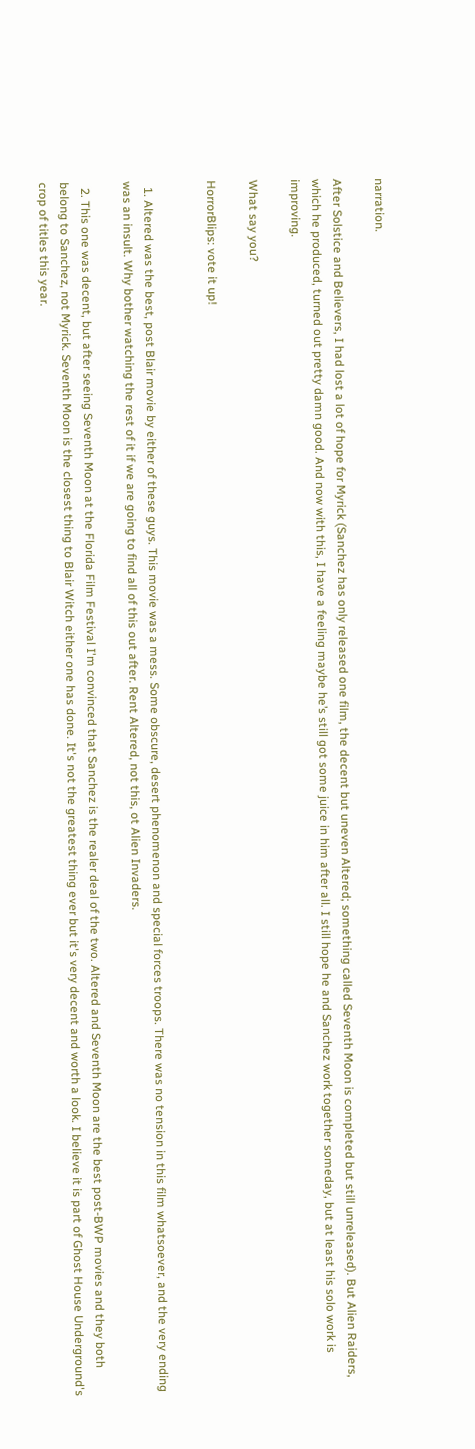narration.

After Solstice and Believers, I had lost a lot of hope for Myrick (Sanchez has only released one film, the decent but uneven Altered; something called Seventh Moon is completed but still unreleased). But Alien Raiders, which he produced, turned out pretty damn good. And now with this, I have a feeling maybe he’s still got some juice in him after all. I still hope he and Sanchez work together someday, but at least his solo work is improving.

What say you?

HorrorBlips: vote it up!


  1. Altered was the best, post Blair movie by either of these guys. This movie was a mess. Some obscure, desert phenomenon and special forces troops. There was no tension in this film whatsoever, and the very ending was an insult. Why bother watching the rest of it if we are going to find all of this out after. Rent Altered, not this, ot Alien Invaders.

  2. This one was decent, but after seeing Seventh Moon at the Florida Film Festival I'm convinced that Sanchez is the realer deal of the two. Altered and Seventh Moon are the best post-BWP movies and they both belong to Sanchez, not Myrick. Seventh Moon is the closest thing to Blair Witch either one has done. It's not the greatest thing ever but it's very decent and worth a look. I believe it is part of Ghost House Underground's crop of titles this year.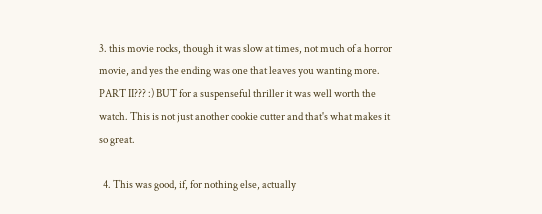3. this movie rocks, though it was slow at times, not much of a horror movie, and yes the ending was one that leaves you wanting more. PART II??? :) BUT for a suspenseful thriller it was well worth the watch. This is not just another cookie cutter and that's what makes it so great.

  4. This was good, if, for nothing else, actually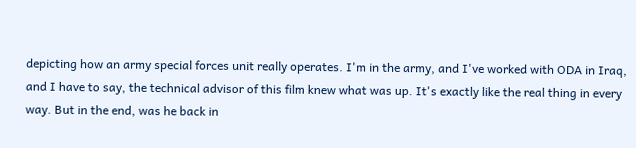depicting how an army special forces unit really operates. I'm in the army, and I've worked with ODA in Iraq, and I have to say, the technical advisor of this film knew what was up. It's exactly like the real thing in every way. But in the end, was he back in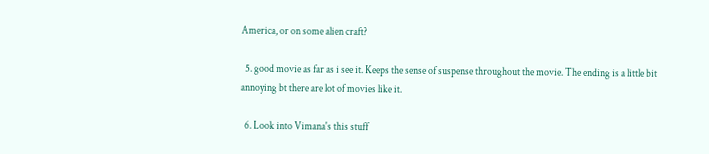America, or on some alien craft?

  5. good movie as far as i see it. Keeps the sense of suspense throughout the movie. The ending is a little bit annoying bt there are lot of movies like it.

  6. Look into Vimana's this stuff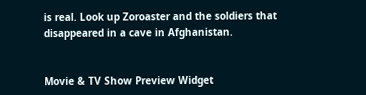is real. Look up Zoroaster and the soldiers that disappeared in a cave in Afghanistan.


Movie & TV Show Preview Widget